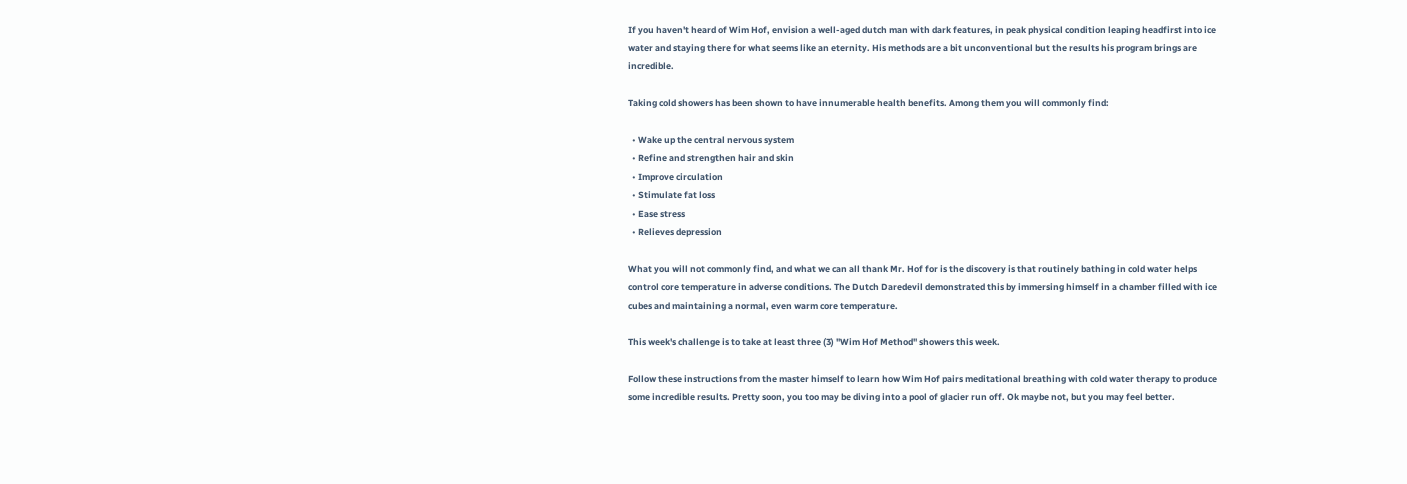If you haven't heard of Wim Hof, envision a well-aged dutch man with dark features, in peak physical condition leaping headfirst into ice water and staying there for what seems like an eternity. His methods are a bit unconventional but the results his program brings are incredible.

Taking cold showers has been shown to have innumerable health benefits. Among them you will commonly find:

  • Wake up the central nervous system
  • Refine and strengthen hair and skin
  • Improve circulation
  • Stimulate fat loss
  • Ease stress
  • Relieves depression

What you will not commonly find, and what we can all thank Mr. Hof for is the discovery is that routinely bathing in cold water helps control core temperature in adverse conditions. The Dutch Daredevil demonstrated this by immersing himself in a chamber filled with ice cubes and maintaining a normal, even warm core temperature.

This week's challenge is to take at least three (3) "Wim Hof Method" showers this week.

Follow these instructions from the master himself to learn how Wim Hof pairs meditational breathing with cold water therapy to produce some incredible results. Pretty soon, you too may be diving into a pool of glacier run off. Ok maybe not, but you may feel better.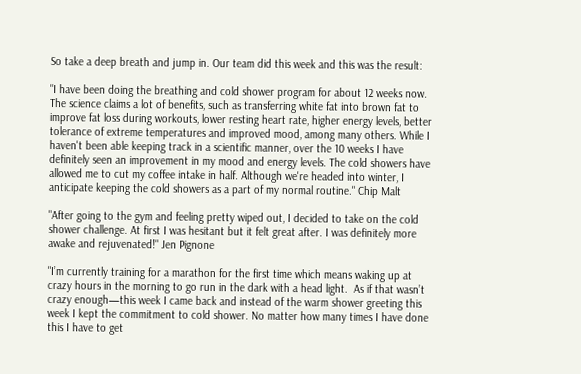So take a deep breath and jump in. Our team did this week and this was the result:

"I have been doing the breathing and cold shower program for about 12 weeks now. The science claims a lot of benefits, such as transferring white fat into brown fat to improve fat loss during workouts, lower resting heart rate, higher energy levels, better tolerance of extreme temperatures and improved mood, among many others. While I haven't been able keeping track in a scientific manner, over the 10 weeks I have definitely seen an improvement in my mood and energy levels. The cold showers have allowed me to cut my coffee intake in half. Although we're headed into winter, I anticipate keeping the cold showers as a part of my normal routine." Chip Malt

"After going to the gym and feeling pretty wiped out, I decided to take on the cold shower challenge. At first I was hesitant but it felt great after. I was definitely more awake and rejuvenated!" Jen Pignone

"I’m currently training for a marathon for the first time which means waking up at crazy hours in the morning to go run in the dark with a head light.  As if that wasn’t crazy enough—this week I came back and instead of the warm shower greeting this week I kept the commitment to cold shower. No matter how many times I have done this I have to get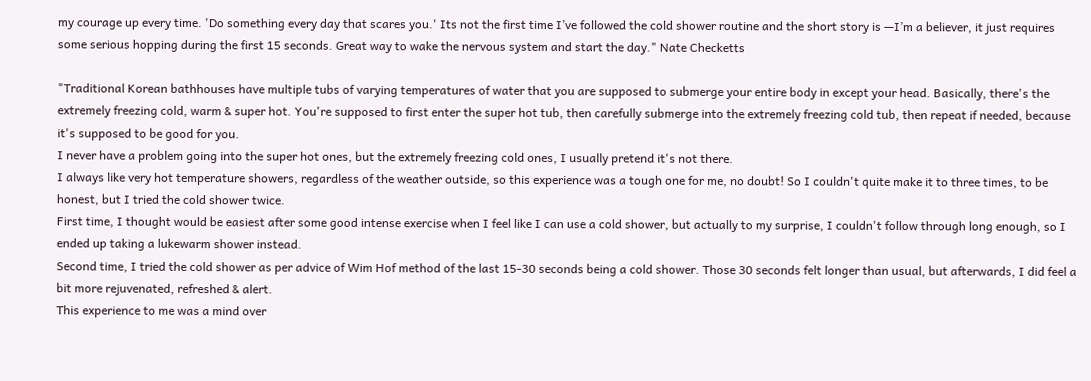my courage up every time. 'Do something every day that scares you.' Its not the first time I’ve followed the cold shower routine and the short story is —I’m a believer, it just requires some serious hopping during the first 15 seconds. Great way to wake the nervous system and start the day." Nate Checketts

"Traditional Korean bathhouses have multiple tubs of varying temperatures of water that you are supposed to submerge your entire body in except your head. Basically, there's the extremely freezing cold, warm & super hot. You're supposed to first enter the super hot tub, then carefully submerge into the extremely freezing cold tub, then repeat if needed, because it's supposed to be good for you.
I never have a problem going into the super hot ones, but the extremely freezing cold ones, I usually pretend it's not there.
I always like very hot temperature showers, regardless of the weather outside, so this experience was a tough one for me, no doubt! So I couldn't quite make it to three times, to be honest, but I tried the cold shower twice.
First time, I thought would be easiest after some good intense exercise when I feel like I can use a cold shower, but actually to my surprise, I couldn't follow through long enough, so I ended up taking a lukewarm shower instead.
Second time, I tried the cold shower as per advice of Wim Hof method of the last 15-30 seconds being a cold shower. Those 30 seconds felt longer than usual, but afterwards, I did feel a bit more rejuvenated, refreshed & alert.
This experience to me was a mind over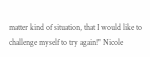matter kind of situation, that I would like to challenge myself to try again!" Nicole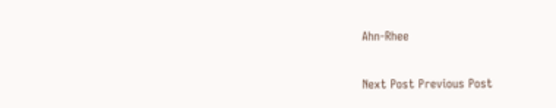Ahn-Rhee

Next Post Previous Post